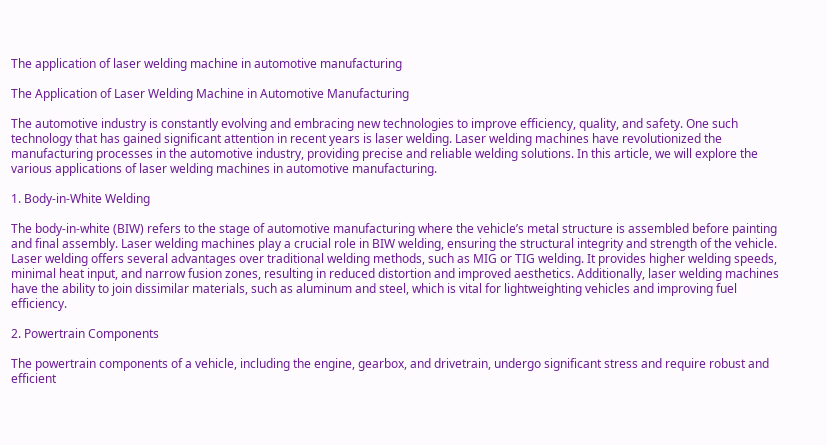The application of laser welding machine in automotive manufacturing

The Application of Laser Welding Machine in Automotive Manufacturing

The automotive industry is constantly evolving and embracing new technologies to improve efficiency, quality, and safety. One such technology that has gained significant attention in recent years is laser welding. Laser welding machines have revolutionized the manufacturing processes in the automotive industry, providing precise and reliable welding solutions. In this article, we will explore the various applications of laser welding machines in automotive manufacturing.

1. Body-in-White Welding

The body-in-white (BIW) refers to the stage of automotive manufacturing where the vehicle’s metal structure is assembled before painting and final assembly. Laser welding machines play a crucial role in BIW welding, ensuring the structural integrity and strength of the vehicle. Laser welding offers several advantages over traditional welding methods, such as MIG or TIG welding. It provides higher welding speeds, minimal heat input, and narrow fusion zones, resulting in reduced distortion and improved aesthetics. Additionally, laser welding machines have the ability to join dissimilar materials, such as aluminum and steel, which is vital for lightweighting vehicles and improving fuel efficiency.

2. Powertrain Components

The powertrain components of a vehicle, including the engine, gearbox, and drivetrain, undergo significant stress and require robust and efficient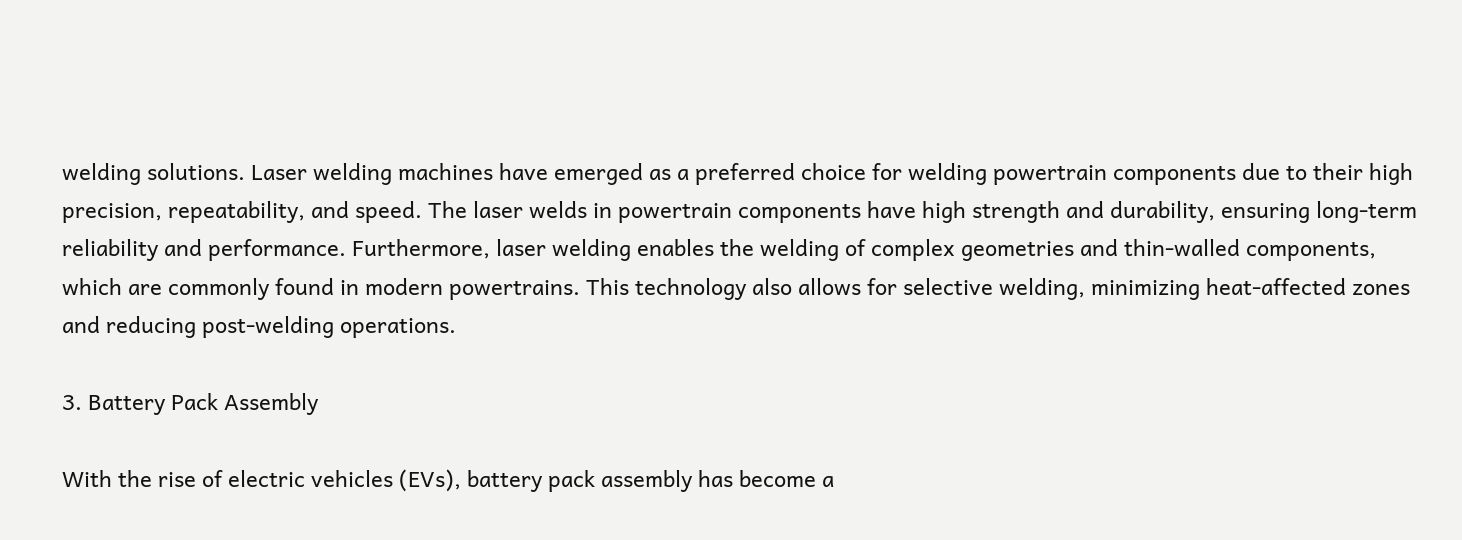welding solutions. Laser welding machines have emerged as a preferred choice for welding powertrain components due to their high precision, repeatability, and speed. The laser welds in powertrain components have high strength and durability, ensuring long-term reliability and performance. Furthermore, laser welding enables the welding of complex geometries and thin-walled components, which are commonly found in modern powertrains. This technology also allows for selective welding, minimizing heat-affected zones and reducing post-welding operations.

3. Battery Pack Assembly

With the rise of electric vehicles (EVs), battery pack assembly has become a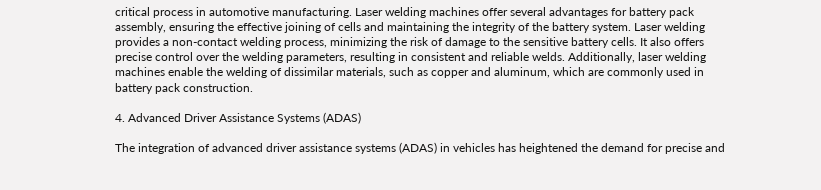critical process in automotive manufacturing. Laser welding machines offer several advantages for battery pack assembly, ensuring the effective joining of cells and maintaining the integrity of the battery system. Laser welding provides a non-contact welding process, minimizing the risk of damage to the sensitive battery cells. It also offers precise control over the welding parameters, resulting in consistent and reliable welds. Additionally, laser welding machines enable the welding of dissimilar materials, such as copper and aluminum, which are commonly used in battery pack construction.

4. Advanced Driver Assistance Systems (ADAS)

The integration of advanced driver assistance systems (ADAS) in vehicles has heightened the demand for precise and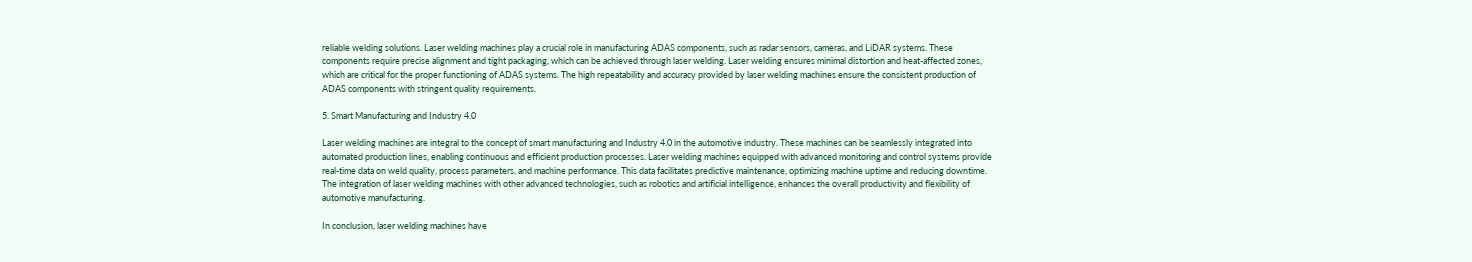reliable welding solutions. Laser welding machines play a crucial role in manufacturing ADAS components, such as radar sensors, cameras, and LiDAR systems. These components require precise alignment and tight packaging, which can be achieved through laser welding. Laser welding ensures minimal distortion and heat-affected zones, which are critical for the proper functioning of ADAS systems. The high repeatability and accuracy provided by laser welding machines ensure the consistent production of ADAS components with stringent quality requirements.

5. Smart Manufacturing and Industry 4.0

Laser welding machines are integral to the concept of smart manufacturing and Industry 4.0 in the automotive industry. These machines can be seamlessly integrated into automated production lines, enabling continuous and efficient production processes. Laser welding machines equipped with advanced monitoring and control systems provide real-time data on weld quality, process parameters, and machine performance. This data facilitates predictive maintenance, optimizing machine uptime and reducing downtime. The integration of laser welding machines with other advanced technologies, such as robotics and artificial intelligence, enhances the overall productivity and flexibility of automotive manufacturing.

In conclusion, laser welding machines have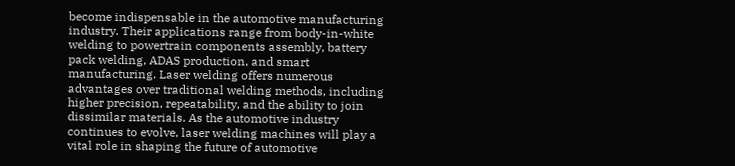become indispensable in the automotive manufacturing industry. Their applications range from body-in-white welding to powertrain components assembly, battery pack welding, ADAS production, and smart manufacturing. Laser welding offers numerous advantages over traditional welding methods, including higher precision, repeatability, and the ability to join dissimilar materials. As the automotive industry continues to evolve, laser welding machines will play a vital role in shaping the future of automotive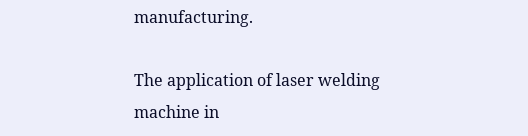manufacturing.

The application of laser welding machine in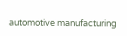automotive manufacturing